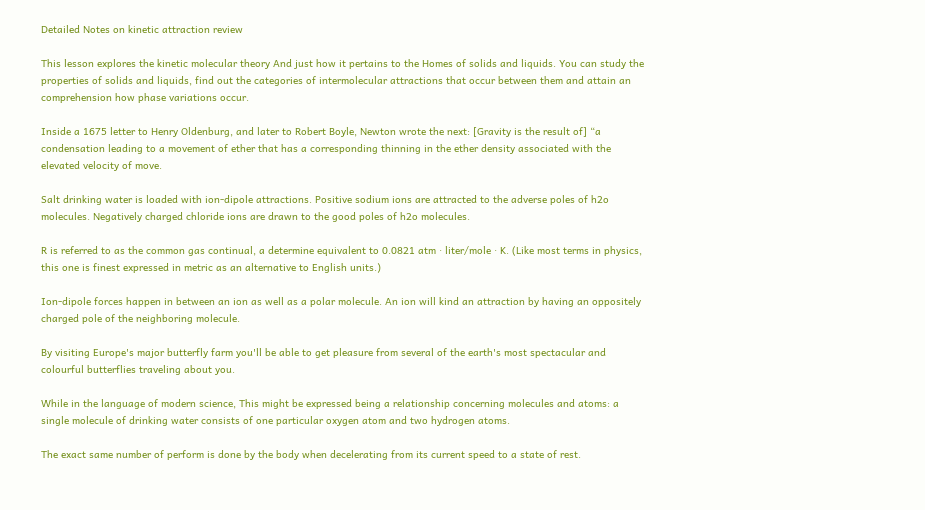Detailed Notes on kinetic attraction review

This lesson explores the kinetic molecular theory And just how it pertains to the Homes of solids and liquids. You can study the properties of solids and liquids, find out the categories of intermolecular attractions that occur between them and attain an comprehension how phase variations occur.

Inside a 1675 letter to Henry Oldenburg, and later to Robert Boyle, Newton wrote the next: [Gravity is the result of] “a condensation leading to a movement of ether that has a corresponding thinning in the ether density associated with the elevated velocity of move.

Salt drinking water is loaded with ion-dipole attractions. Positive sodium ions are attracted to the adverse poles of h2o molecules. Negatively charged chloride ions are drawn to the good poles of h2o molecules.

R is referred to as the common gas continual, a determine equivalent to 0.0821 atm · liter/mole · K. (Like most terms in physics, this one is finest expressed in metric as an alternative to English units.)

Ion-dipole forces happen in between an ion as well as a polar molecule. An ion will kind an attraction by having an oppositely charged pole of the neighboring molecule.

By visiting Europe's major butterfly farm you'll be able to get pleasure from several of the earth's most spectacular and colourful butterflies traveling about you.

While in the language of modern science, This might be expressed being a relationship concerning molecules and atoms: a single molecule of drinking water consists of one particular oxygen atom and two hydrogen atoms.

The exact same number of perform is done by the body when decelerating from its current speed to a state of rest.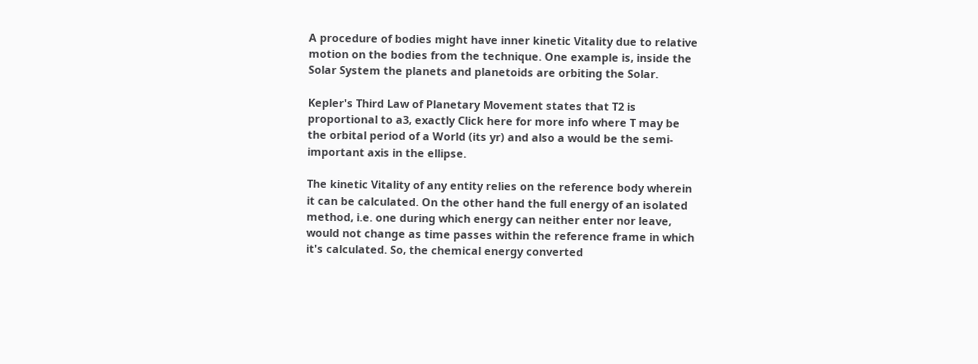A procedure of bodies might have inner kinetic Vitality due to relative motion on the bodies from the technique. One example is, inside the Solar System the planets and planetoids are orbiting the Solar.

Kepler's Third Law of Planetary Movement states that T2 is proportional to a3, exactly Click here for more info where T may be the orbital period of a World (its yr) and also a would be the semi-important axis in the ellipse.

The kinetic Vitality of any entity relies on the reference body wherein it can be calculated. On the other hand the full energy of an isolated method, i.e. one during which energy can neither enter nor leave, would not change as time passes within the reference frame in which it's calculated. So, the chemical energy converted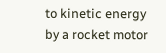to kinetic energy by a rocket motor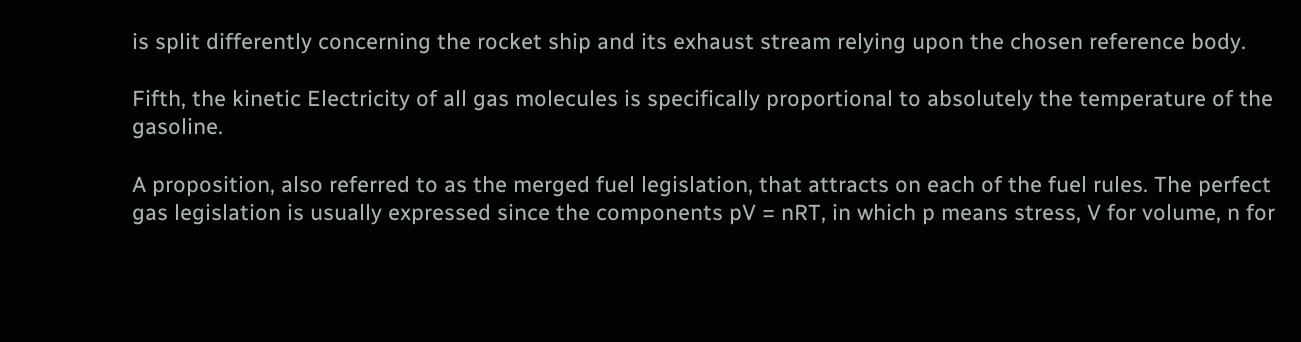is split differently concerning the rocket ship and its exhaust stream relying upon the chosen reference body.

Fifth, the kinetic Electricity of all gas molecules is specifically proportional to absolutely the temperature of the gasoline.

A proposition, also referred to as the merged fuel legislation, that attracts on each of the fuel rules. The perfect gas legislation is usually expressed since the components pV = nRT, in which p means stress, V for volume, n for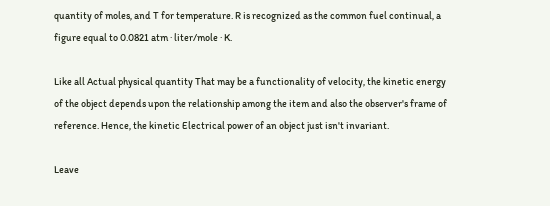quantity of moles, and T for temperature. R is recognized as the common fuel continual, a figure equal to 0.0821 atm · liter/mole · K.

Like all Actual physical quantity That may be a functionality of velocity, the kinetic energy of the object depends upon the relationship among the item and also the observer's frame of reference. Hence, the kinetic Electrical power of an object just isn't invariant.

Leave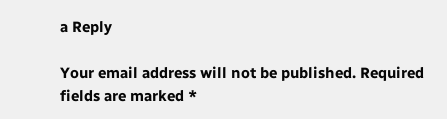a Reply

Your email address will not be published. Required fields are marked *